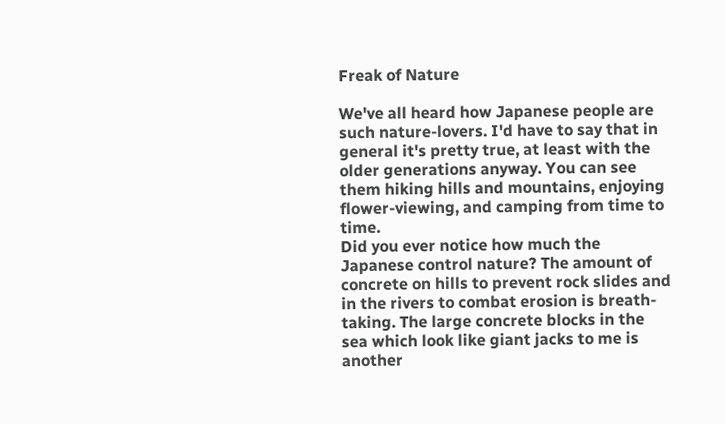Freak of Nature

We've all heard how Japanese people are such nature-lovers. I'd have to say that in general it's pretty true, at least with the older generations anyway. You can see them hiking hills and mountains, enjoying flower-viewing, and camping from time to time.
Did you ever notice how much the Japanese control nature? The amount of concrete on hills to prevent rock slides and in the rivers to combat erosion is breath-taking. The large concrete blocks in the sea which look like giant jacks to me is another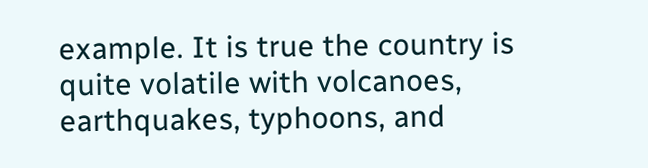example. It is true the country is quite volatile with volcanoes, earthquakes, typhoons, and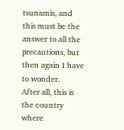tsunamis, and this must be the answer to all the precautions, but then again I have to wonder.
After all, this is the country where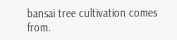bansai tree cultivation comes from.